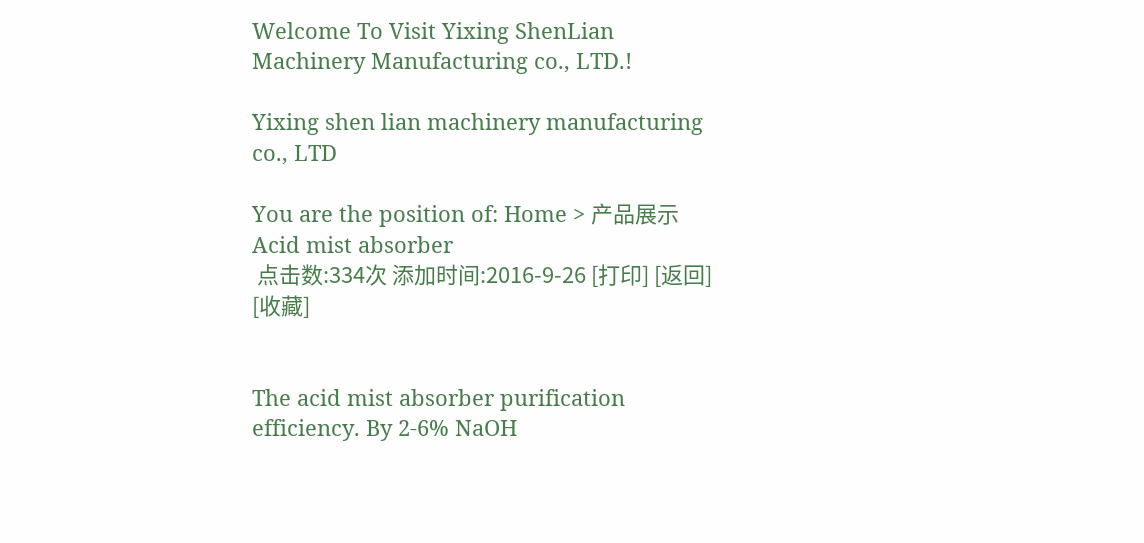Welcome To Visit Yixing ShenLian Machinery Manufacturing co., LTD.!

Yixing shen lian machinery manufacturing co., LTD

You are the position of: Home > 产品展示
Acid mist absorber
 点击数:334次 添加时间:2016-9-26 [打印] [返回] [收藏]


The acid mist absorber purification efficiency. By 2-6% NaOH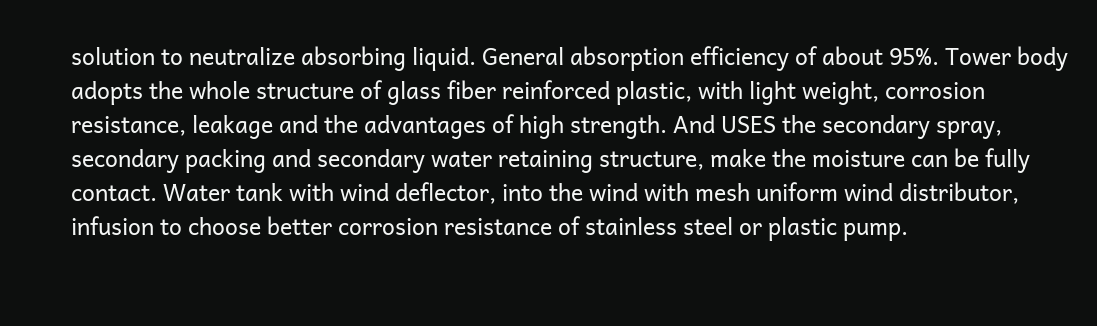solution to neutralize absorbing liquid. General absorption efficiency of about 95%. Tower body adopts the whole structure of glass fiber reinforced plastic, with light weight, corrosion resistance, leakage and the advantages of high strength. And USES the secondary spray, secondary packing and secondary water retaining structure, make the moisture can be fully contact. Water tank with wind deflector, into the wind with mesh uniform wind distributor, infusion to choose better corrosion resistance of stainless steel or plastic pump.